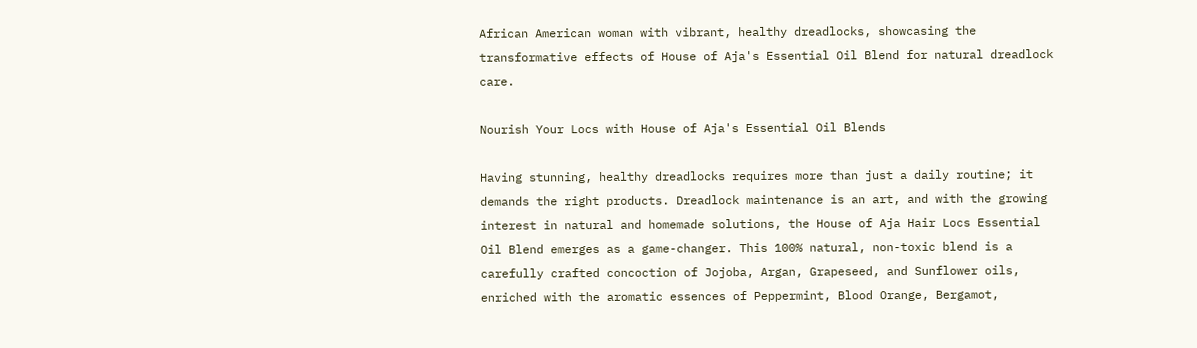African American woman with vibrant, healthy dreadlocks, showcasing the transformative effects of House of Aja's Essential Oil Blend for natural dreadlock care.

Nourish Your Locs with House of Aja's Essential Oil Blends

Having stunning, healthy dreadlocks requires more than just a daily routine; it demands the right products. Dreadlock maintenance is an art, and with the growing interest in natural and homemade solutions, the House of Aja Hair Locs Essential Oil Blend emerges as a game-changer. This 100% natural, non-toxic blend is a carefully crafted concoction of Jojoba, Argan, Grapeseed, and Sunflower oils, enriched with the aromatic essences of Peppermint, Blood Orange, Bergamot,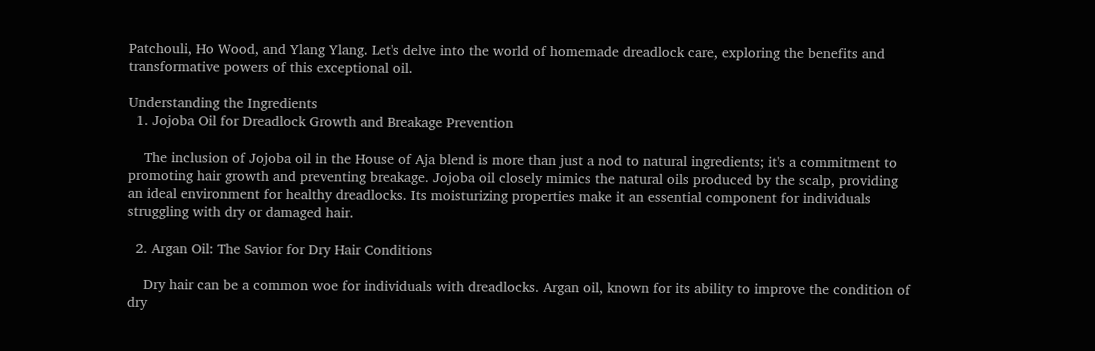Patchouli, Ho Wood, and Ylang Ylang. Let's delve into the world of homemade dreadlock care, exploring the benefits and transformative powers of this exceptional oil.

Understanding the Ingredients
  1. Jojoba Oil for Dreadlock Growth and Breakage Prevention

    The inclusion of Jojoba oil in the House of Aja blend is more than just a nod to natural ingredients; it's a commitment to promoting hair growth and preventing breakage. Jojoba oil closely mimics the natural oils produced by the scalp, providing an ideal environment for healthy dreadlocks. Its moisturizing properties make it an essential component for individuals struggling with dry or damaged hair.

  2. Argan Oil: The Savior for Dry Hair Conditions

    Dry hair can be a common woe for individuals with dreadlocks. Argan oil, known for its ability to improve the condition of dry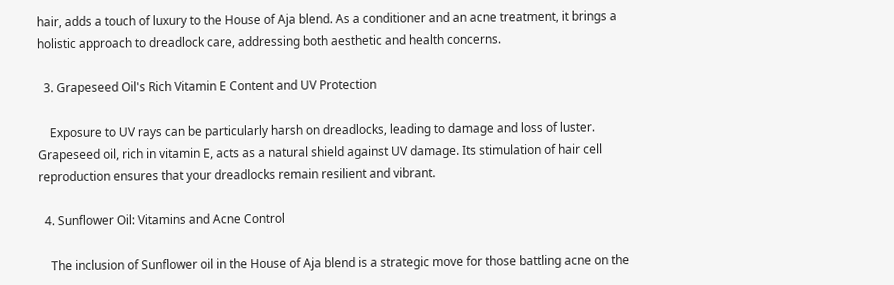hair, adds a touch of luxury to the House of Aja blend. As a conditioner and an acne treatment, it brings a holistic approach to dreadlock care, addressing both aesthetic and health concerns.

  3. Grapeseed Oil's Rich Vitamin E Content and UV Protection

    Exposure to UV rays can be particularly harsh on dreadlocks, leading to damage and loss of luster. Grapeseed oil, rich in vitamin E, acts as a natural shield against UV damage. Its stimulation of hair cell reproduction ensures that your dreadlocks remain resilient and vibrant.

  4. Sunflower Oil: Vitamins and Acne Control

    The inclusion of Sunflower oil in the House of Aja blend is a strategic move for those battling acne on the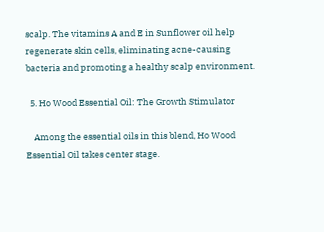scalp. The vitamins A and E in Sunflower oil help regenerate skin cells, eliminating acne-causing bacteria and promoting a healthy scalp environment.

  5. Ho Wood Essential Oil: The Growth Stimulator

    Among the essential oils in this blend, Ho Wood Essential Oil takes center stage.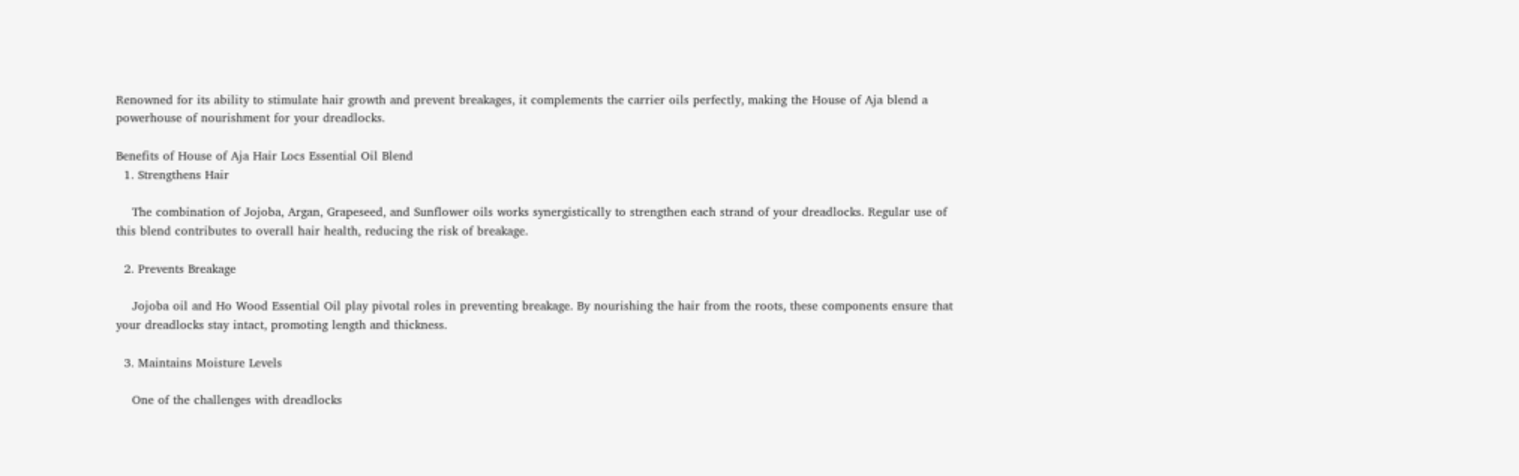Renowned for its ability to stimulate hair growth and prevent breakages, it complements the carrier oils perfectly, making the House of Aja blend a powerhouse of nourishment for your dreadlocks.

Benefits of House of Aja Hair Locs Essential Oil Blend
  1. Strengthens Hair

    The combination of Jojoba, Argan, Grapeseed, and Sunflower oils works synergistically to strengthen each strand of your dreadlocks. Regular use of this blend contributes to overall hair health, reducing the risk of breakage.

  2. Prevents Breakage

    Jojoba oil and Ho Wood Essential Oil play pivotal roles in preventing breakage. By nourishing the hair from the roots, these components ensure that your dreadlocks stay intact, promoting length and thickness.

  3. Maintains Moisture Levels

    One of the challenges with dreadlocks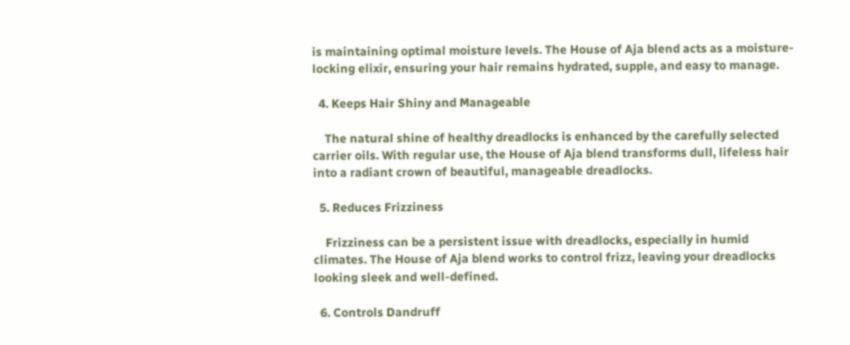is maintaining optimal moisture levels. The House of Aja blend acts as a moisture-locking elixir, ensuring your hair remains hydrated, supple, and easy to manage.

  4. Keeps Hair Shiny and Manageable

    The natural shine of healthy dreadlocks is enhanced by the carefully selected carrier oils. With regular use, the House of Aja blend transforms dull, lifeless hair into a radiant crown of beautiful, manageable dreadlocks.

  5. Reduces Frizziness

    Frizziness can be a persistent issue with dreadlocks, especially in humid climates. The House of Aja blend works to control frizz, leaving your dreadlocks looking sleek and well-defined.

  6. Controls Dandruff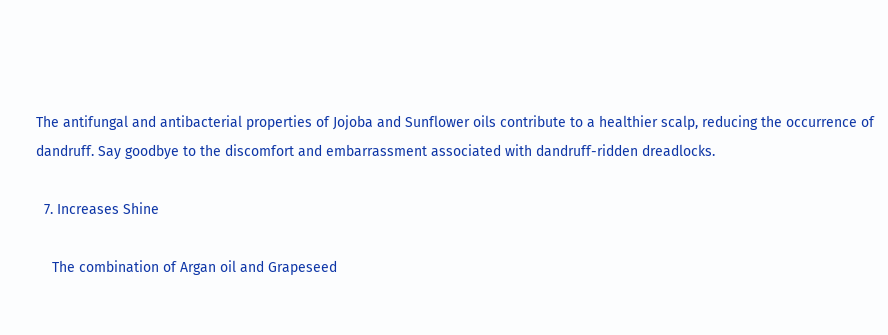The antifungal and antibacterial properties of Jojoba and Sunflower oils contribute to a healthier scalp, reducing the occurrence of dandruff. Say goodbye to the discomfort and embarrassment associated with dandruff-ridden dreadlocks.

  7. Increases Shine

    The combination of Argan oil and Grapeseed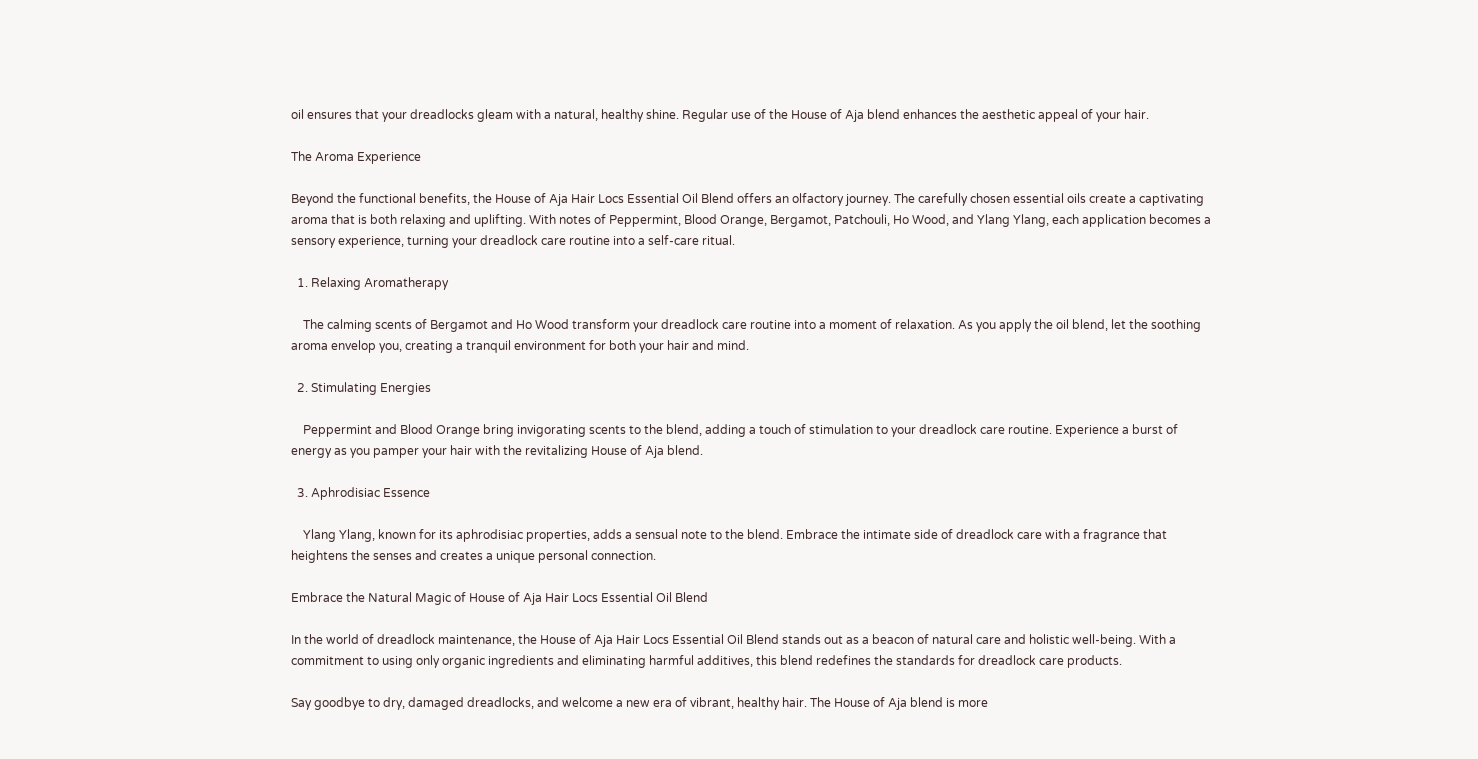oil ensures that your dreadlocks gleam with a natural, healthy shine. Regular use of the House of Aja blend enhances the aesthetic appeal of your hair.

The Aroma Experience

Beyond the functional benefits, the House of Aja Hair Locs Essential Oil Blend offers an olfactory journey. The carefully chosen essential oils create a captivating aroma that is both relaxing and uplifting. With notes of Peppermint, Blood Orange, Bergamot, Patchouli, Ho Wood, and Ylang Ylang, each application becomes a sensory experience, turning your dreadlock care routine into a self-care ritual.

  1. Relaxing Aromatherapy

    The calming scents of Bergamot and Ho Wood transform your dreadlock care routine into a moment of relaxation. As you apply the oil blend, let the soothing aroma envelop you, creating a tranquil environment for both your hair and mind.

  2. Stimulating Energies

    Peppermint and Blood Orange bring invigorating scents to the blend, adding a touch of stimulation to your dreadlock care routine. Experience a burst of energy as you pamper your hair with the revitalizing House of Aja blend.

  3. Aphrodisiac Essence

    Ylang Ylang, known for its aphrodisiac properties, adds a sensual note to the blend. Embrace the intimate side of dreadlock care with a fragrance that heightens the senses and creates a unique personal connection.

Embrace the Natural Magic of House of Aja Hair Locs Essential Oil Blend

In the world of dreadlock maintenance, the House of Aja Hair Locs Essential Oil Blend stands out as a beacon of natural care and holistic well-being. With a commitment to using only organic ingredients and eliminating harmful additives, this blend redefines the standards for dreadlock care products.

Say goodbye to dry, damaged dreadlocks, and welcome a new era of vibrant, healthy hair. The House of Aja blend is more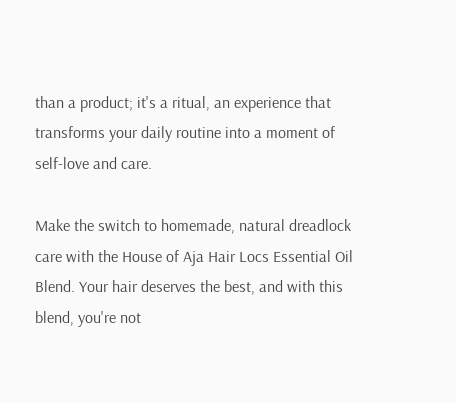than a product; it's a ritual, an experience that transforms your daily routine into a moment of self-love and care.

Make the switch to homemade, natural dreadlock care with the House of Aja Hair Locs Essential Oil Blend. Your hair deserves the best, and with this blend, you're not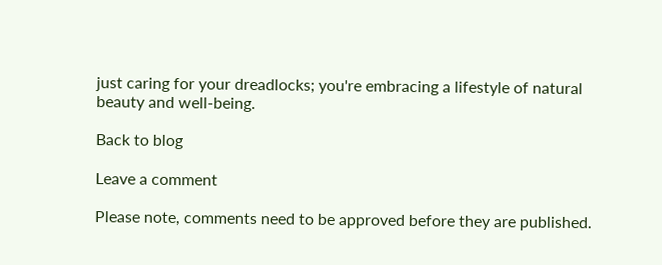just caring for your dreadlocks; you're embracing a lifestyle of natural beauty and well-being.

Back to blog

Leave a comment

Please note, comments need to be approved before they are published.